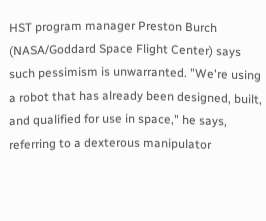HST program manager Preston Burch (NASA/Goddard Space Flight Center) says such pessimism is unwarranted. "We're using a robot that has already been designed, built, and qualified for use in space," he says, referring to a dexterous manipulator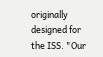originally designed for the ISS. "Our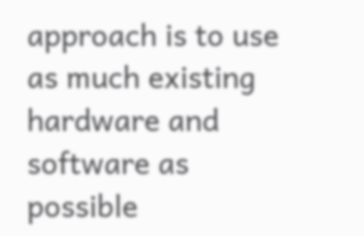approach is to use as much existing hardware and software as possible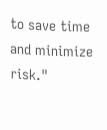to save time and minimize risk."